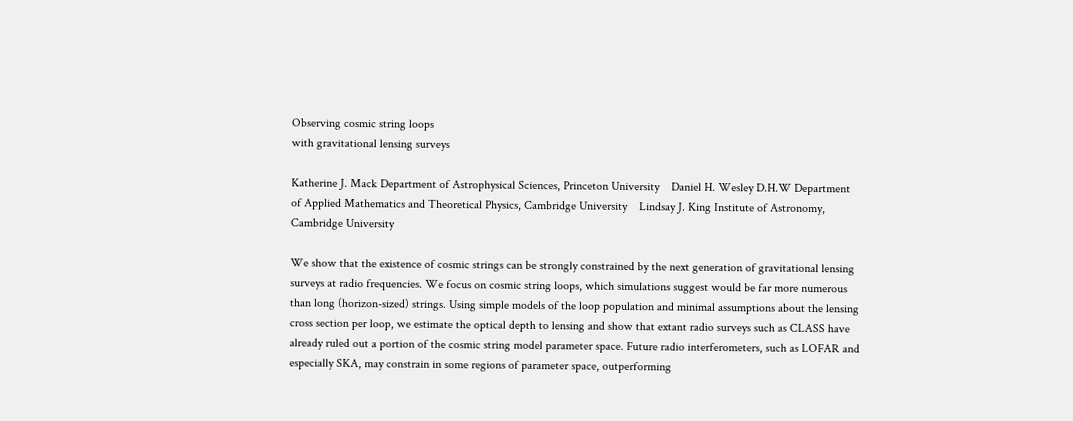Observing cosmic string loops
with gravitational lensing surveys

Katherine J. Mack Department of Astrophysical Sciences, Princeton University    Daniel H. Wesley D.H.W Department of Applied Mathematics and Theoretical Physics, Cambridge University    Lindsay J. King Institute of Astronomy, Cambridge University

We show that the existence of cosmic strings can be strongly constrained by the next generation of gravitational lensing surveys at radio frequencies. We focus on cosmic string loops, which simulations suggest would be far more numerous than long (horizon-sized) strings. Using simple models of the loop population and minimal assumptions about the lensing cross section per loop, we estimate the optical depth to lensing and show that extant radio surveys such as CLASS have already ruled out a portion of the cosmic string model parameter space. Future radio interferometers, such as LOFAR and especially SKA, may constrain in some regions of parameter space, outperforming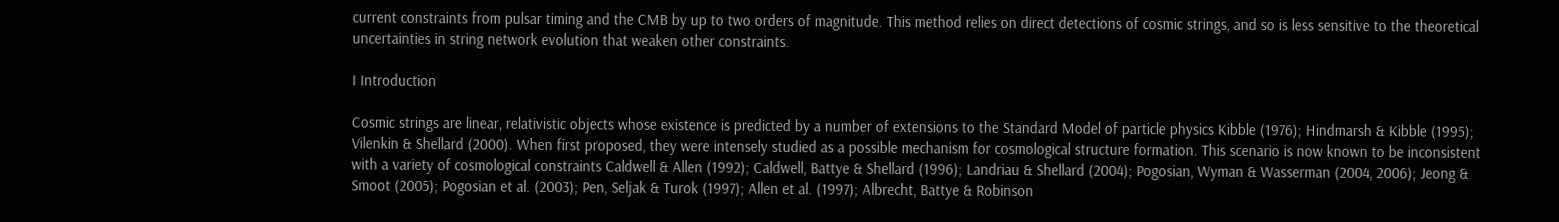current constraints from pulsar timing and the CMB by up to two orders of magnitude. This method relies on direct detections of cosmic strings, and so is less sensitive to the theoretical uncertainties in string network evolution that weaken other constraints.

I Introduction

Cosmic strings are linear, relativistic objects whose existence is predicted by a number of extensions to the Standard Model of particle physics Kibble (1976); Hindmarsh & Kibble (1995); Vilenkin & Shellard (2000). When first proposed, they were intensely studied as a possible mechanism for cosmological structure formation. This scenario is now known to be inconsistent with a variety of cosmological constraints Caldwell & Allen (1992); Caldwell, Battye & Shellard (1996); Landriau & Shellard (2004); Pogosian, Wyman & Wasserman (2004, 2006); Jeong & Smoot (2005); Pogosian et al. (2003); Pen, Seljak & Turok (1997); Allen et al. (1997); Albrecht, Battye & Robinson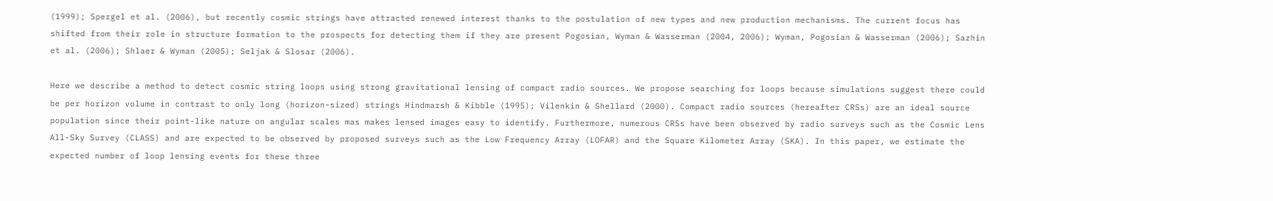(1999); Spergel et al. (2006), but recently cosmic strings have attracted renewed interest thanks to the postulation of new types and new production mechanisms. The current focus has shifted from their role in structure formation to the prospects for detecting them if they are present Pogosian, Wyman & Wasserman (2004, 2006); Wyman, Pogosian & Wasserman (2006); Sazhin et al. (2006); Shlaer & Wyman (2005); Seljak & Slosar (2006).

Here we describe a method to detect cosmic string loops using strong gravitational lensing of compact radio sources. We propose searching for loops because simulations suggest there could be per horizon volume in contrast to only long (horizon-sized) strings Hindmarsh & Kibble (1995); Vilenkin & Shellard (2000). Compact radio sources (hereafter CRSs) are an ideal source population since their point-like nature on angular scales mas makes lensed images easy to identify. Furthermore, numerous CRSs have been observed by radio surveys such as the Cosmic Lens All-Sky Survey (CLASS) and are expected to be observed by proposed surveys such as the Low Frequency Array (LOFAR) and the Square Kilometer Array (SKA). In this paper, we estimate the expected number of loop lensing events for these three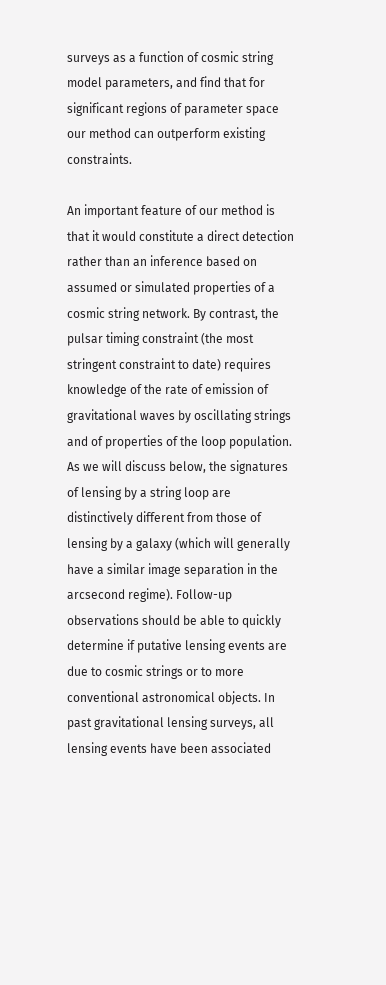surveys as a function of cosmic string model parameters, and find that for significant regions of parameter space our method can outperform existing constraints.

An important feature of our method is that it would constitute a direct detection rather than an inference based on assumed or simulated properties of a cosmic string network. By contrast, the pulsar timing constraint (the most stringent constraint to date) requires knowledge of the rate of emission of gravitational waves by oscillating strings and of properties of the loop population. As we will discuss below, the signatures of lensing by a string loop are distinctively different from those of lensing by a galaxy (which will generally have a similar image separation in the arcsecond regime). Follow-up observations should be able to quickly determine if putative lensing events are due to cosmic strings or to more conventional astronomical objects. In past gravitational lensing surveys, all lensing events have been associated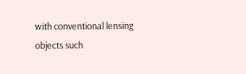with conventional lensing objects such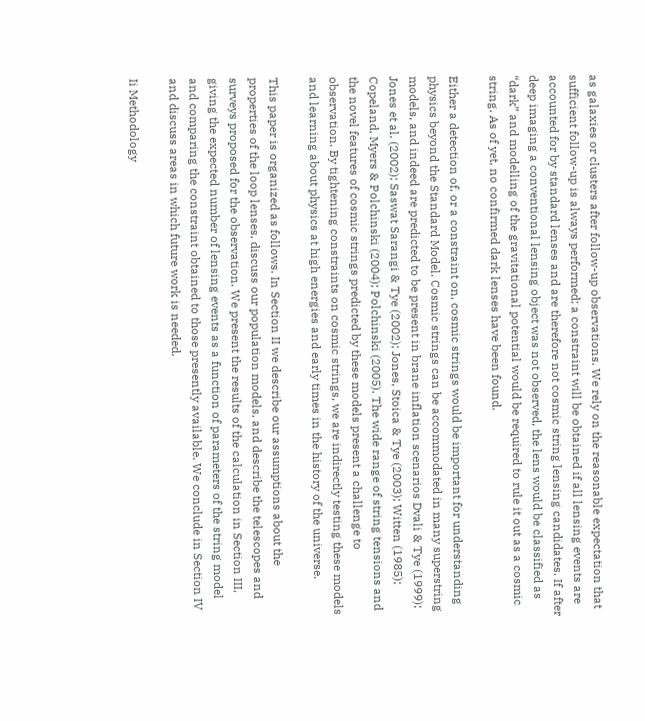as galaxies or clusters after follow-up observations. We rely on the reasonable expectation that sufficient follow-up is always performed; a constraint will be obtained if all lensing events are accounted for by standard lenses and are therefore not cosmic string lensing candidates. If after deep imaging a conventional lensing object was not observed, the lens would be classified as “dark” and modelling of the gravitational potential would be required to rule it out as a cosmic string. As of yet, no confirmed dark lenses have been found.

Either a detection of, or a constraint on, cosmic strings would be important for understanding physics beyond the Standard Model. Cosmic strings can be accommodated in many superstring models, and indeed are predicted to be present in brane inflation scenarios Dvali & Tye (1999); Jones et al. (2002); Saswat Sarangi & Tye (2002); Jones, Stoica & Tye (2003); Witten (1985); Copeland, Myers & Polchinski (2004); Polchinski (2005). The wide range of string tensions and the novel features of cosmic strings predicted by these models present a challenge to observation. By tightening constraints on cosmic strings, we are indirectly testing these models and learning about physics at high energies and early times in the history of the universe.

This paper is organized as follows. In Section II we describe our assumptions about the properties of the loop lenses, discuss our population models, and describe the telescopes and surveys proposed for the observation. We present the results of the calculation in Section III, giving the expected number of lensing events as a function of parameters of the string model and comparing the constraint obtained to those presently available. We conclude in Section IV and discuss areas in which future work is needed.

Ii Methodology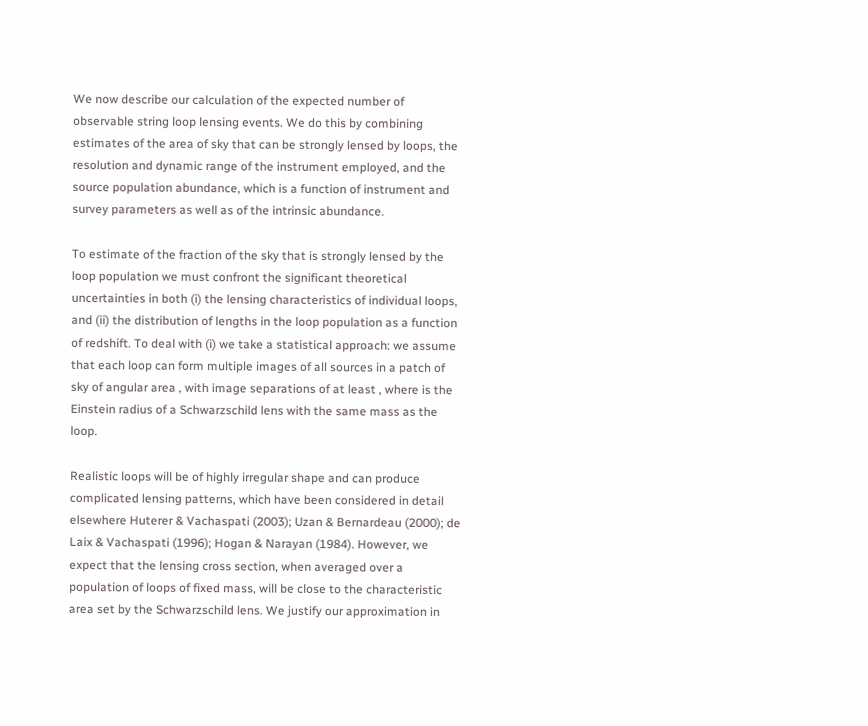We now describe our calculation of the expected number of observable string loop lensing events. We do this by combining estimates of the area of sky that can be strongly lensed by loops, the resolution and dynamic range of the instrument employed, and the source population abundance, which is a function of instrument and survey parameters as well as of the intrinsic abundance.

To estimate of the fraction of the sky that is strongly lensed by the loop population we must confront the significant theoretical uncertainties in both (i) the lensing characteristics of individual loops, and (ii) the distribution of lengths in the loop population as a function of redshift. To deal with (i) we take a statistical approach: we assume that each loop can form multiple images of all sources in a patch of sky of angular area , with image separations of at least , where is the Einstein radius of a Schwarzschild lens with the same mass as the loop.

Realistic loops will be of highly irregular shape and can produce complicated lensing patterns, which have been considered in detail elsewhere Huterer & Vachaspati (2003); Uzan & Bernardeau (2000); de Laix & Vachaspati (1996); Hogan & Narayan (1984). However, we expect that the lensing cross section, when averaged over a population of loops of fixed mass, will be close to the characteristic area set by the Schwarzschild lens. We justify our approximation in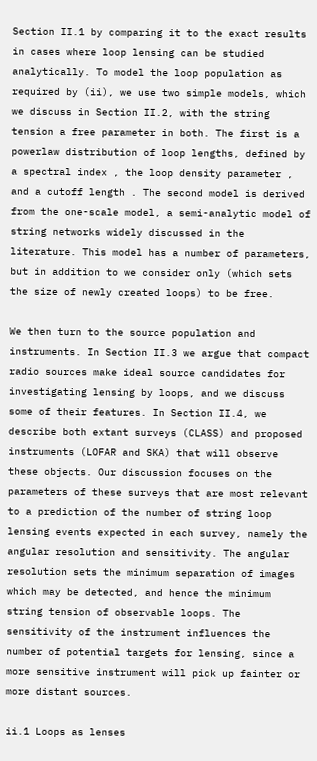Section II.1 by comparing it to the exact results in cases where loop lensing can be studied analytically. To model the loop population as required by (ii), we use two simple models, which we discuss in Section II.2, with the string tension a free parameter in both. The first is a powerlaw distribution of loop lengths, defined by a spectral index , the loop density parameter , and a cutoff length . The second model is derived from the one-scale model, a semi-analytic model of string networks widely discussed in the literature. This model has a number of parameters, but in addition to we consider only (which sets the size of newly created loops) to be free.

We then turn to the source population and instruments. In Section II.3 we argue that compact radio sources make ideal source candidates for investigating lensing by loops, and we discuss some of their features. In Section II.4, we describe both extant surveys (CLASS) and proposed instruments (LOFAR and SKA) that will observe these objects. Our discussion focuses on the parameters of these surveys that are most relevant to a prediction of the number of string loop lensing events expected in each survey, namely the angular resolution and sensitivity. The angular resolution sets the minimum separation of images which may be detected, and hence the minimum string tension of observable loops. The sensitivity of the instrument influences the number of potential targets for lensing, since a more sensitive instrument will pick up fainter or more distant sources.

ii.1 Loops as lenses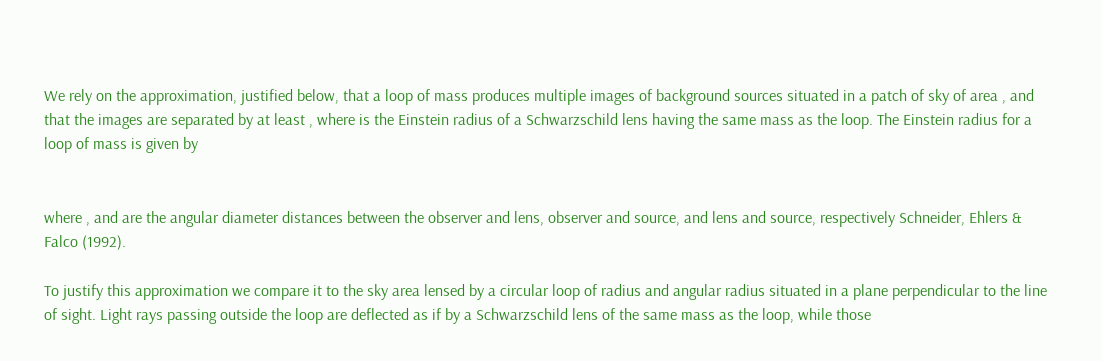We rely on the approximation, justified below, that a loop of mass produces multiple images of background sources situated in a patch of sky of area , and that the images are separated by at least , where is the Einstein radius of a Schwarzschild lens having the same mass as the loop. The Einstein radius for a loop of mass is given by


where , and are the angular diameter distances between the observer and lens, observer and source, and lens and source, respectively Schneider, Ehlers & Falco (1992).

To justify this approximation we compare it to the sky area lensed by a circular loop of radius and angular radius situated in a plane perpendicular to the line of sight. Light rays passing outside the loop are deflected as if by a Schwarzschild lens of the same mass as the loop, while those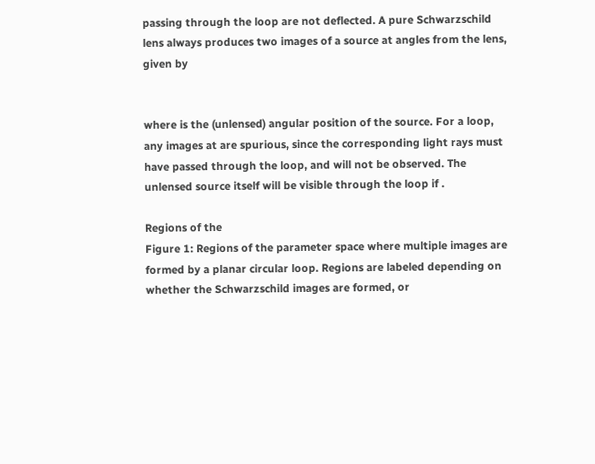passing through the loop are not deflected. A pure Schwarzschild lens always produces two images of a source at angles from the lens, given by


where is the (unlensed) angular position of the source. For a loop, any images at are spurious, since the corresponding light rays must have passed through the loop, and will not be observed. The unlensed source itself will be visible through the loop if .

Regions of the
Figure 1: Regions of the parameter space where multiple images are formed by a planar circular loop. Regions are labeled depending on whether the Schwarzschild images are formed, or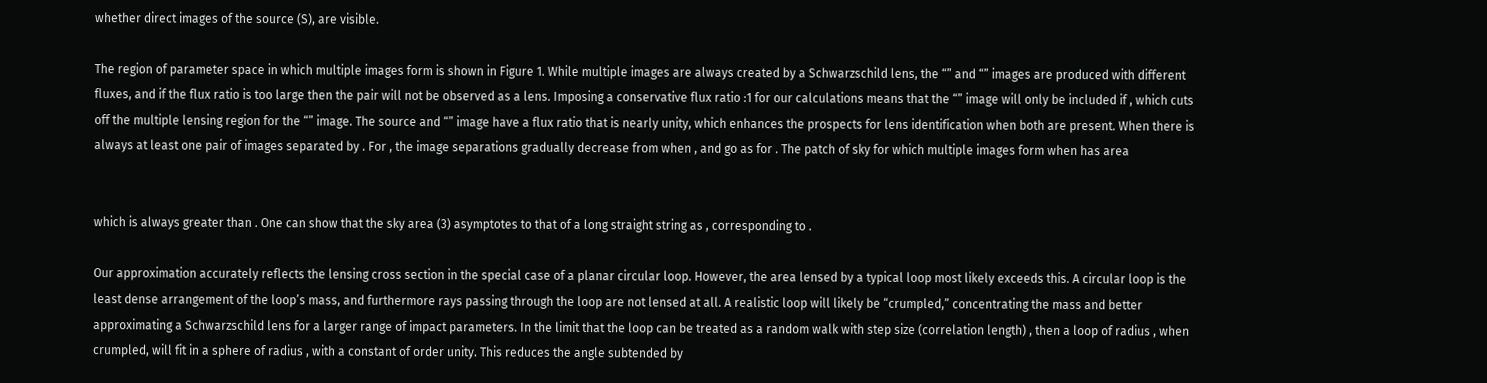whether direct images of the source (S), are visible.

The region of parameter space in which multiple images form is shown in Figure 1. While multiple images are always created by a Schwarzschild lens, the “” and “” images are produced with different fluxes, and if the flux ratio is too large then the pair will not be observed as a lens. Imposing a conservative flux ratio :1 for our calculations means that the “” image will only be included if , which cuts off the multiple lensing region for the “” image. The source and “” image have a flux ratio that is nearly unity, which enhances the prospects for lens identification when both are present. When there is always at least one pair of images separated by . For , the image separations gradually decrease from when , and go as for . The patch of sky for which multiple images form when has area


which is always greater than . One can show that the sky area (3) asymptotes to that of a long straight string as , corresponding to .

Our approximation accurately reflects the lensing cross section in the special case of a planar circular loop. However, the area lensed by a typical loop most likely exceeds this. A circular loop is the least dense arrangement of the loop’s mass, and furthermore rays passing through the loop are not lensed at all. A realistic loop will likely be “crumpled,” concentrating the mass and better approximating a Schwarzschild lens for a larger range of impact parameters. In the limit that the loop can be treated as a random walk with step size (correlation length) , then a loop of radius , when crumpled, will fit in a sphere of radius , with a constant of order unity. This reduces the angle subtended by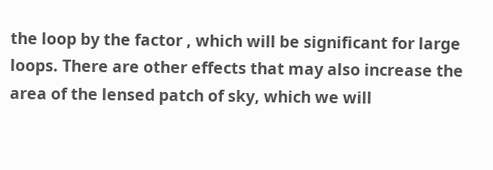the loop by the factor , which will be significant for large loops. There are other effects that may also increase the area of the lensed patch of sky, which we will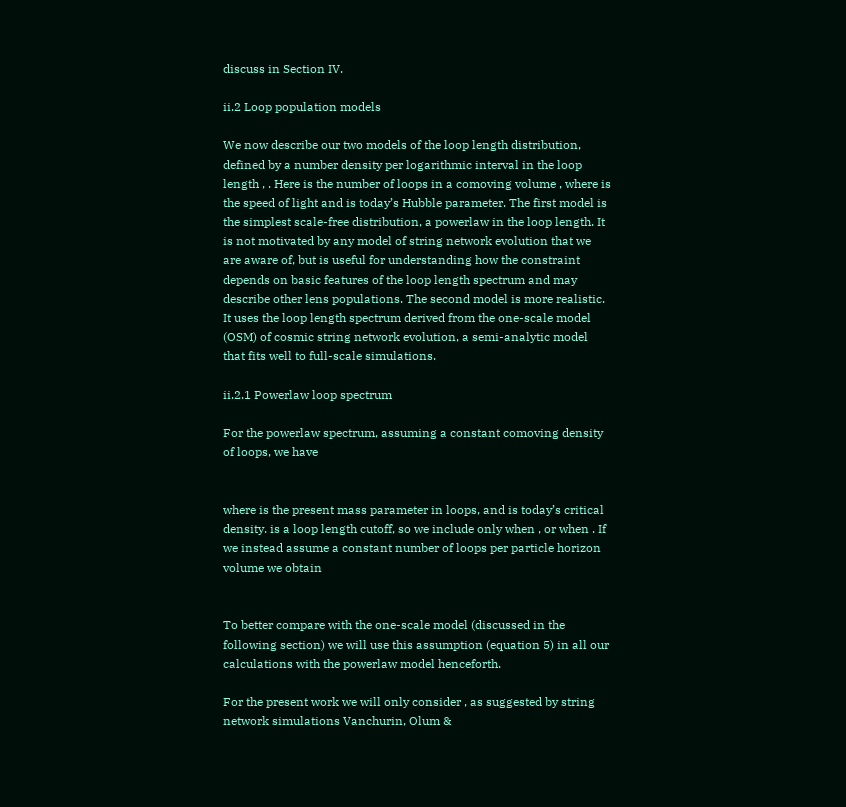discuss in Section IV.

ii.2 Loop population models

We now describe our two models of the loop length distribution, defined by a number density per logarithmic interval in the loop length , . Here is the number of loops in a comoving volume , where is the speed of light and is today’s Hubble parameter. The first model is the simplest scale-free distribution, a powerlaw in the loop length. It is not motivated by any model of string network evolution that we are aware of, but is useful for understanding how the constraint depends on basic features of the loop length spectrum and may describe other lens populations. The second model is more realistic. It uses the loop length spectrum derived from the one-scale model (OSM) of cosmic string network evolution, a semi-analytic model that fits well to full-scale simulations.

ii.2.1 Powerlaw loop spectrum

For the powerlaw spectrum, assuming a constant comoving density of loops, we have


where is the present mass parameter in loops, and is today’s critical density. is a loop length cutoff, so we include only when , or when . If we instead assume a constant number of loops per particle horizon volume we obtain


To better compare with the one-scale model (discussed in the following section) we will use this assumption (equation 5) in all our calculations with the powerlaw model henceforth.

For the present work we will only consider , as suggested by string network simulations Vanchurin, Olum &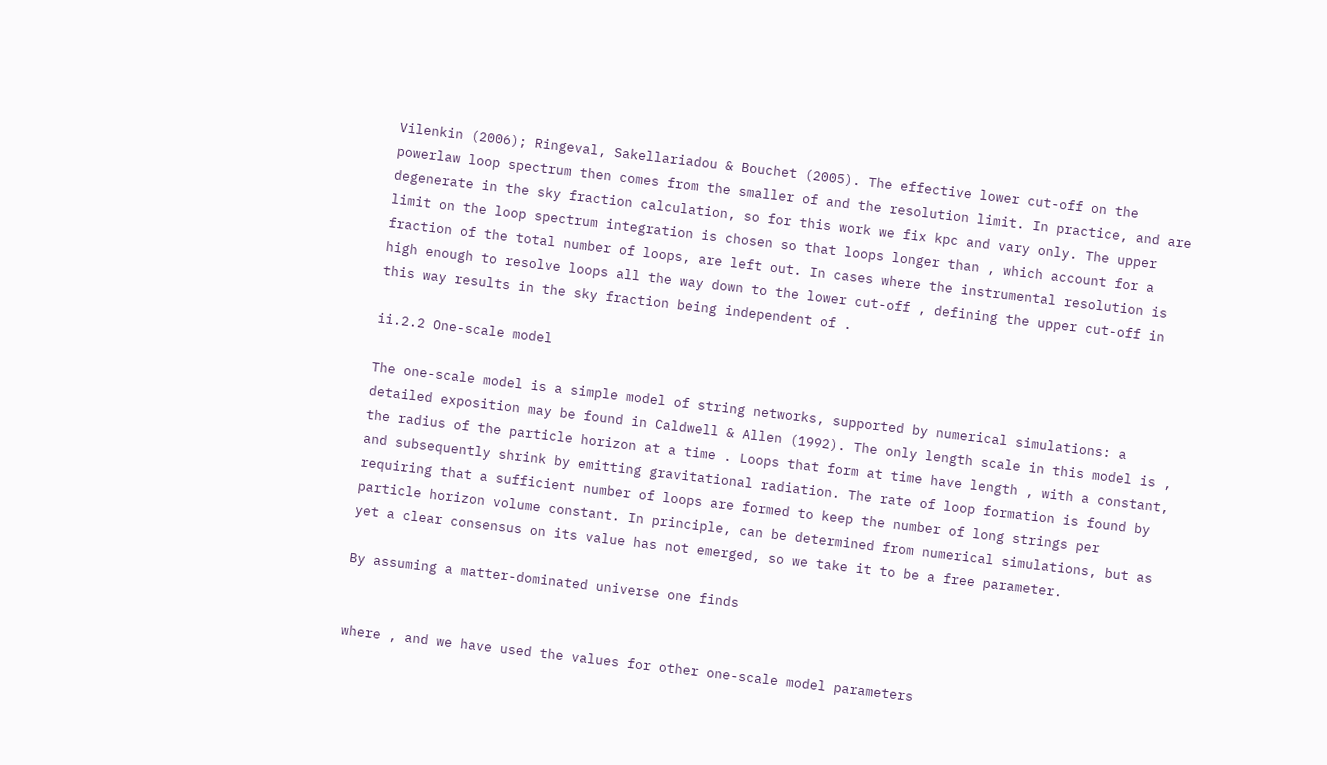Vilenkin (2006); Ringeval, Sakellariadou & Bouchet (2005). The effective lower cut-off on the powerlaw loop spectrum then comes from the smaller of and the resolution limit. In practice, and are degenerate in the sky fraction calculation, so for this work we fix kpc and vary only. The upper limit on the loop spectrum integration is chosen so that loops longer than , which account for a fraction of the total number of loops, are left out. In cases where the instrumental resolution is high enough to resolve loops all the way down to the lower cut-off , defining the upper cut-off in this way results in the sky fraction being independent of .

ii.2.2 One-scale model

The one-scale model is a simple model of string networks, supported by numerical simulations: a detailed exposition may be found in Caldwell & Allen (1992). The only length scale in this model is , the radius of the particle horizon at a time . Loops that form at time have length , with a constant, and subsequently shrink by emitting gravitational radiation. The rate of loop formation is found by requiring that a sufficient number of loops are formed to keep the number of long strings per particle horizon volume constant. In principle, can be determined from numerical simulations, but as yet a clear consensus on its value has not emerged, so we take it to be a free parameter.

By assuming a matter-dominated universe one finds


where , and we have used the values for other one-scale model parameters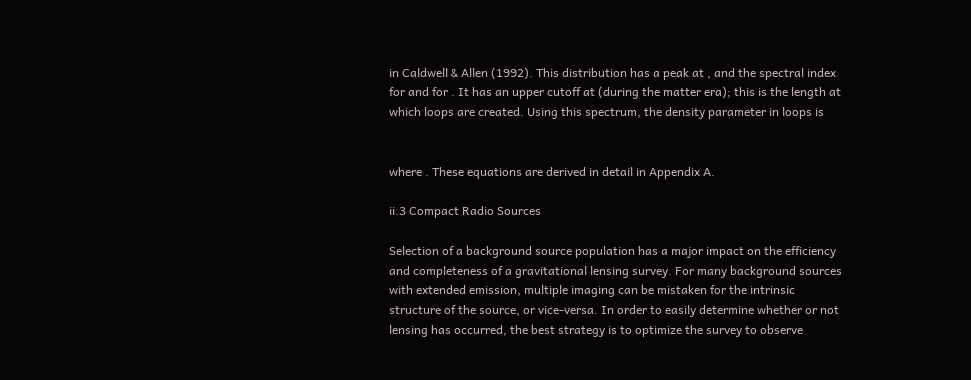in Caldwell & Allen (1992). This distribution has a peak at , and the spectral index for and for . It has an upper cutoff at (during the matter era); this is the length at which loops are created. Using this spectrum, the density parameter in loops is


where . These equations are derived in detail in Appendix A.

ii.3 Compact Radio Sources

Selection of a background source population has a major impact on the efficiency and completeness of a gravitational lensing survey. For many background sources with extended emission, multiple imaging can be mistaken for the intrinsic structure of the source, or vice-versa. In order to easily determine whether or not lensing has occurred, the best strategy is to optimize the survey to observe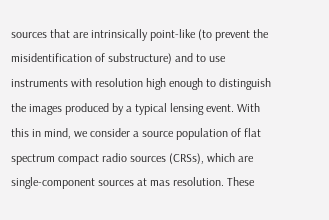sources that are intrinsically point-like (to prevent the misidentification of substructure) and to use instruments with resolution high enough to distinguish the images produced by a typical lensing event. With this in mind, we consider a source population of flat spectrum compact radio sources (CRSs), which are single-component sources at mas resolution. These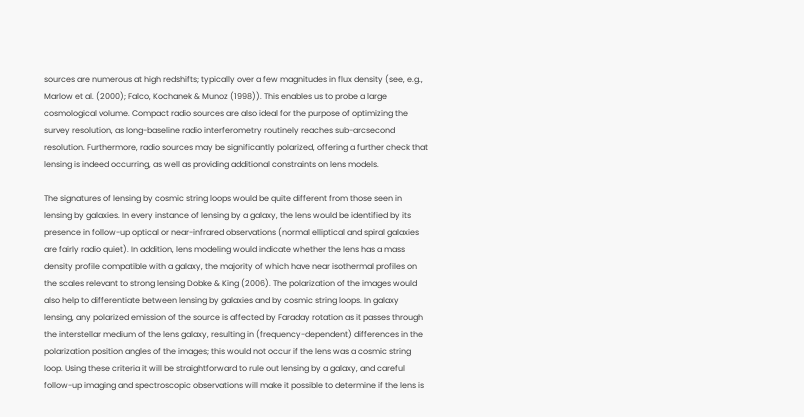sources are numerous at high redshifts; typically over a few magnitudes in flux density (see, e.g., Marlow et al. (2000); Falco, Kochanek & Munoz (1998)). This enables us to probe a large cosmological volume. Compact radio sources are also ideal for the purpose of optimizing the survey resolution, as long-baseline radio interferometry routinely reaches sub-arcsecond resolution. Furthermore, radio sources may be significantly polarized, offering a further check that lensing is indeed occurring, as well as providing additional constraints on lens models.

The signatures of lensing by cosmic string loops would be quite different from those seen in lensing by galaxies. In every instance of lensing by a galaxy, the lens would be identified by its presence in follow-up optical or near-infrared observations (normal elliptical and spiral galaxies are fairly radio quiet). In addition, lens modeling would indicate whether the lens has a mass density profile compatible with a galaxy, the majority of which have near isothermal profiles on the scales relevant to strong lensing Dobke & King (2006). The polarization of the images would also help to differentiate between lensing by galaxies and by cosmic string loops. In galaxy lensing, any polarized emission of the source is affected by Faraday rotation as it passes through the interstellar medium of the lens galaxy, resulting in (frequency-dependent) differences in the polarization position angles of the images; this would not occur if the lens was a cosmic string loop. Using these criteria it will be straightforward to rule out lensing by a galaxy, and careful follow-up imaging and spectroscopic observations will make it possible to determine if the lens is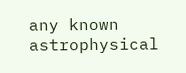any known astrophysical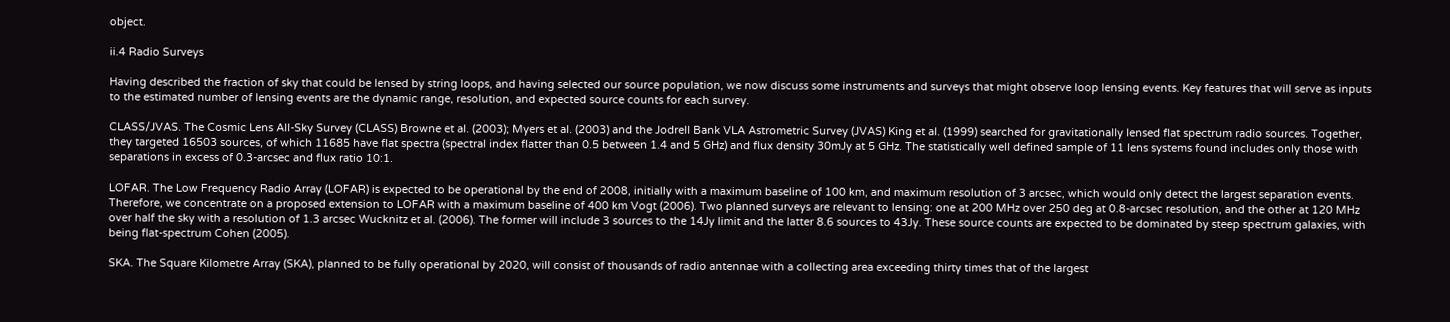object.

ii.4 Radio Surveys

Having described the fraction of sky that could be lensed by string loops, and having selected our source population, we now discuss some instruments and surveys that might observe loop lensing events. Key features that will serve as inputs to the estimated number of lensing events are the dynamic range, resolution, and expected source counts for each survey.

CLASS/JVAS. The Cosmic Lens All-Sky Survey (CLASS) Browne et al. (2003); Myers et al. (2003) and the Jodrell Bank VLA Astrometric Survey (JVAS) King et al. (1999) searched for gravitationally lensed flat spectrum radio sources. Together, they targeted 16503 sources, of which 11685 have flat spectra (spectral index flatter than 0.5 between 1.4 and 5 GHz) and flux density 30mJy at 5 GHz. The statistically well defined sample of 11 lens systems found includes only those with separations in excess of 0.3-arcsec and flux ratio 10:1.

LOFAR. The Low Frequency Radio Array (LOFAR) is expected to be operational by the end of 2008, initially with a maximum baseline of 100 km, and maximum resolution of 3 arcsec, which would only detect the largest separation events. Therefore, we concentrate on a proposed extension to LOFAR with a maximum baseline of 400 km Vogt (2006). Two planned surveys are relevant to lensing: one at 200 MHz over 250 deg at 0.8-arcsec resolution, and the other at 120 MHz over half the sky with a resolution of 1.3 arcsec Wucknitz et al. (2006). The former will include 3 sources to the 14Jy limit and the latter 8.6 sources to 43Jy. These source counts are expected to be dominated by steep spectrum galaxies, with being flat-spectrum Cohen (2005).

SKA. The Square Kilometre Array (SKA), planned to be fully operational by 2020, will consist of thousands of radio antennae with a collecting area exceeding thirty times that of the largest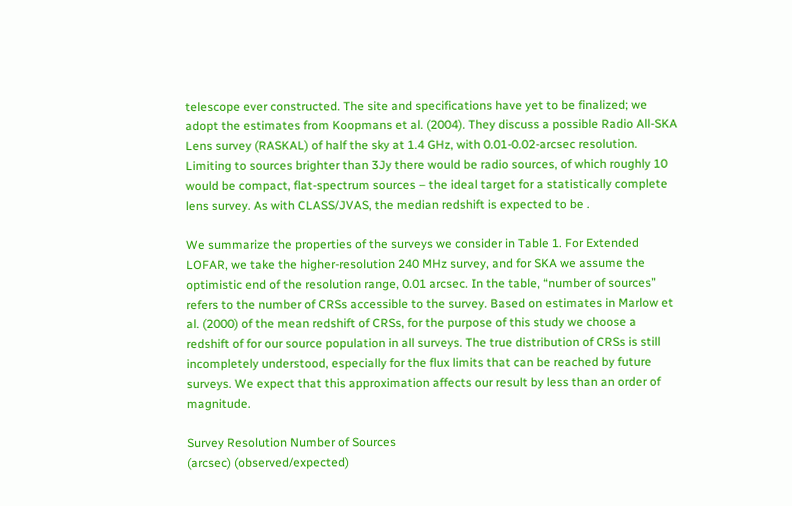telescope ever constructed. The site and specifications have yet to be finalized; we adopt the estimates from Koopmans et al. (2004). They discuss a possible Radio All-SKA Lens survey (RASKAL) of half the sky at 1.4 GHz, with 0.01-0.02-arcsec resolution. Limiting to sources brighter than 3Jy there would be radio sources, of which roughly 10 would be compact, flat-spectrum sources – the ideal target for a statistically complete lens survey. As with CLASS/JVAS, the median redshift is expected to be .

We summarize the properties of the surveys we consider in Table 1. For Extended LOFAR, we take the higher-resolution 240 MHz survey, and for SKA we assume the optimistic end of the resolution range, 0.01 arcsec. In the table, “number of sources” refers to the number of CRSs accessible to the survey. Based on estimates in Marlow et al. (2000) of the mean redshift of CRSs, for the purpose of this study we choose a redshift of for our source population in all surveys. The true distribution of CRSs is still incompletely understood, especially for the flux limits that can be reached by future surveys. We expect that this approximation affects our result by less than an order of magnitude.

Survey Resolution Number of Sources
(arcsec) (observed/expected)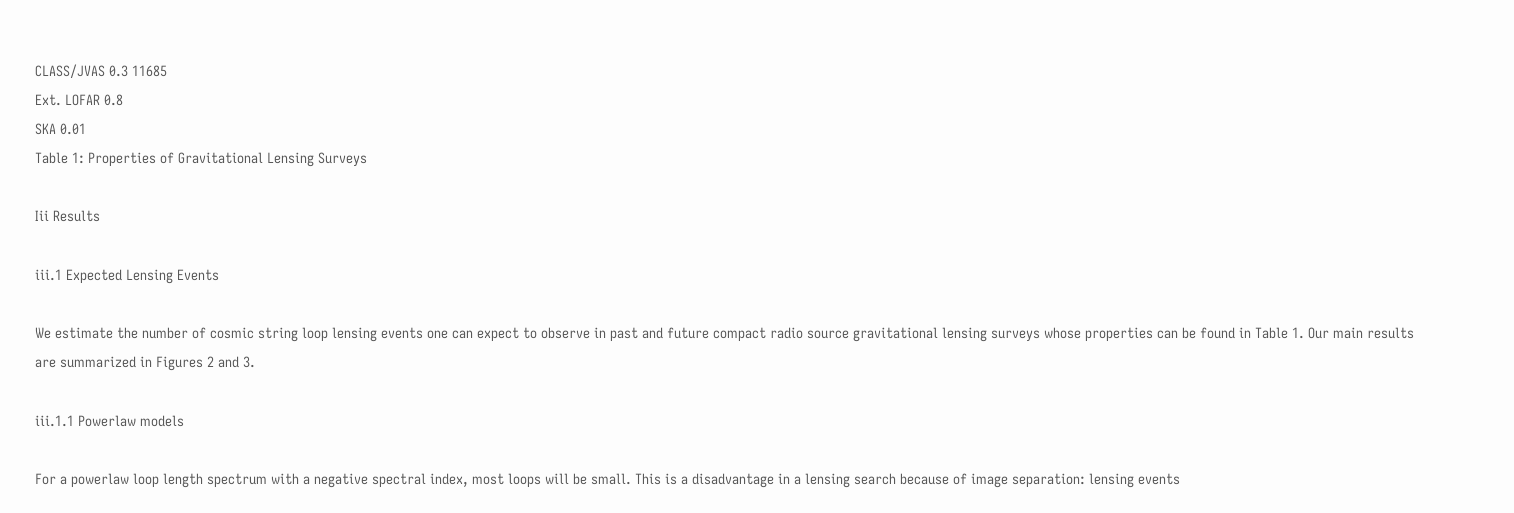CLASS/JVAS 0.3 11685
Ext. LOFAR 0.8
SKA 0.01
Table 1: Properties of Gravitational Lensing Surveys

Iii Results

iii.1 Expected Lensing Events

We estimate the number of cosmic string loop lensing events one can expect to observe in past and future compact radio source gravitational lensing surveys whose properties can be found in Table 1. Our main results are summarized in Figures 2 and 3.

iii.1.1 Powerlaw models

For a powerlaw loop length spectrum with a negative spectral index, most loops will be small. This is a disadvantage in a lensing search because of image separation: lensing events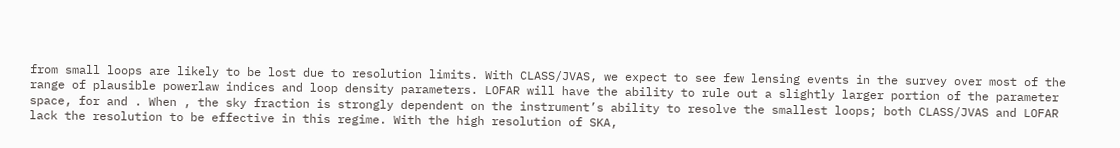from small loops are likely to be lost due to resolution limits. With CLASS/JVAS, we expect to see few lensing events in the survey over most of the range of plausible powerlaw indices and loop density parameters. LOFAR will have the ability to rule out a slightly larger portion of the parameter space, for and . When , the sky fraction is strongly dependent on the instrument’s ability to resolve the smallest loops; both CLASS/JVAS and LOFAR lack the resolution to be effective in this regime. With the high resolution of SKA,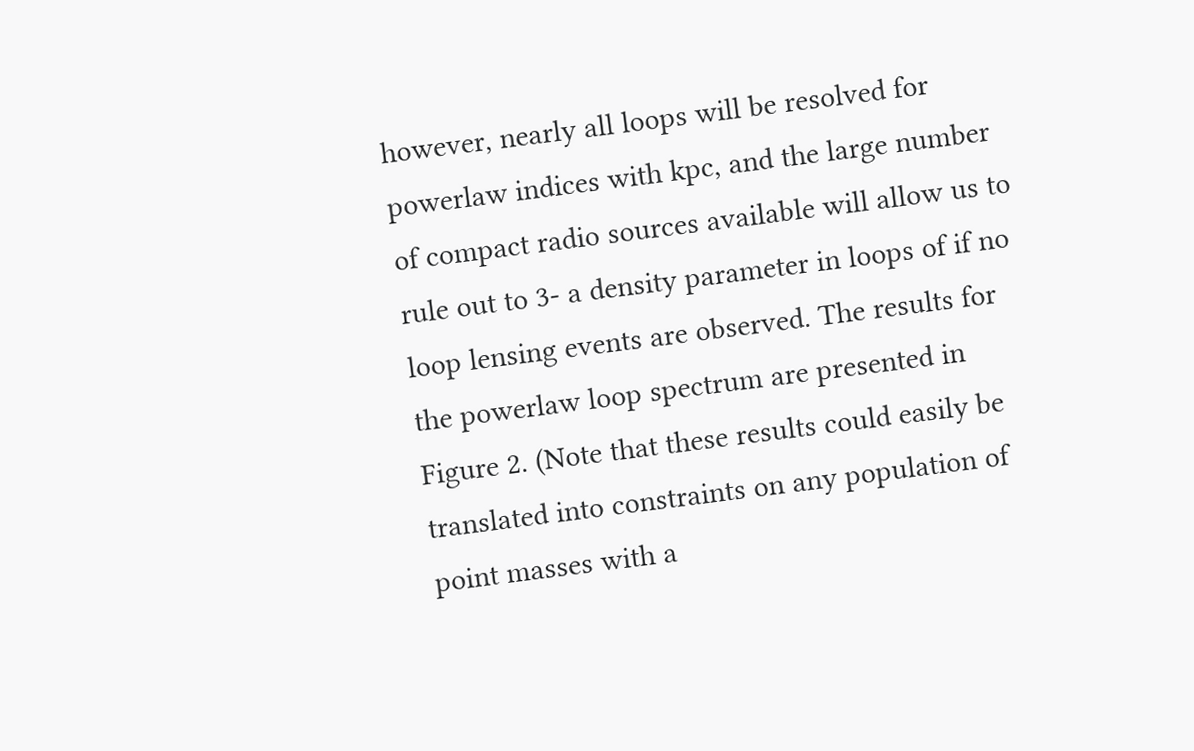however, nearly all loops will be resolved for powerlaw indices with kpc, and the large number of compact radio sources available will allow us to rule out to 3- a density parameter in loops of if no loop lensing events are observed. The results for the powerlaw loop spectrum are presented in Figure 2. (Note that these results could easily be translated into constraints on any population of point masses with a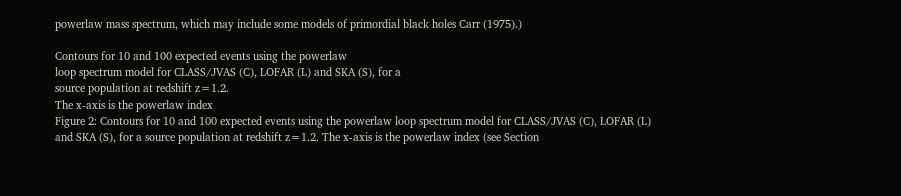powerlaw mass spectrum, which may include some models of primordial black holes Carr (1975).)

Contours for 10 and 100 expected events using the powerlaw
loop spectrum model for CLASS/JVAS (C), LOFAR (L) and SKA (S), for a
source population at redshift z=1.2.
The x-axis is the powerlaw index
Figure 2: Contours for 10 and 100 expected events using the powerlaw loop spectrum model for CLASS/JVAS (C), LOFAR (L) and SKA (S), for a source population at redshift z=1.2. The x-axis is the powerlaw index (see Section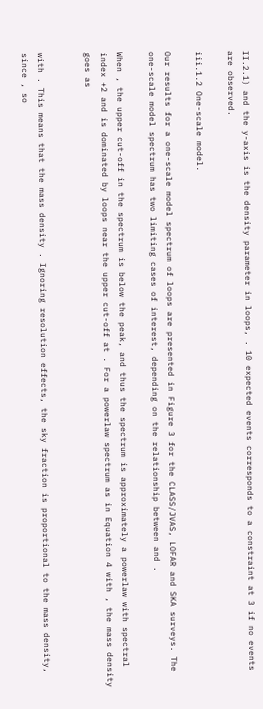II.2.1) and the y-axis is the density parameter in loops, . 10 expected events corresponds to a constraint at 3 if no events are observed.

iii.1.2 One-scale model.

Our results for a one-scale model spectrum of loops are presented in Figure 3 for the CLASS/JVAS, LOFAR and SKA surveys. The one-scale model spectrum has two limiting cases of interest, depending on the relationship between and .

When , the upper cut-off in the spectrum is below the peak, and thus the spectrum is approximately a powerlaw with spectral index +2 and is dominated by loops near the upper cut-off at . For a powerlaw spectrum as in Equation 4 with , the mass density goes as


with . This means that the mass density . Ignoring resolution effects, the sky fraction is proportional to the mass density, since , so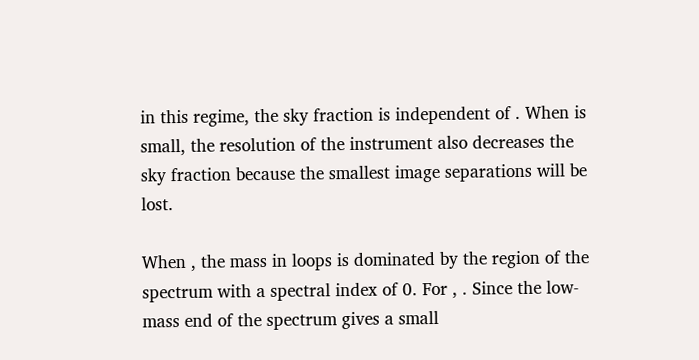in this regime, the sky fraction is independent of . When is small, the resolution of the instrument also decreases the sky fraction because the smallest image separations will be lost.

When , the mass in loops is dominated by the region of the spectrum with a spectral index of 0. For , . Since the low-mass end of the spectrum gives a small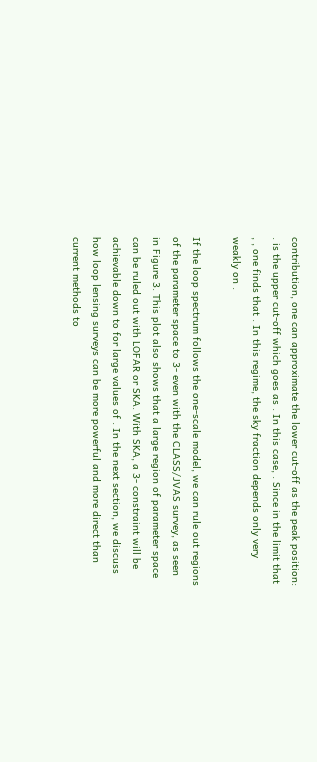contribution, one can approximate the lower cut-off as the peak position: . is the upper cut-off which goes as . In this case, . Since in the limit that , , one finds that . In this regime, the sky fraction depends only very weakly on .

If the loop spectrum follows the one-scale model, we can rule out regions of the parameter space to 3- even with the CLASS/JVAS survey, as seen in Figure 3. This plot also shows that a large region of parameter space can be ruled out with LOFAR or SKA. With SKA, a 3- constraint will be achievable down to for large values of . In the next section, we discuss how loop lensing surveys can be more powerful and more direct than current methods to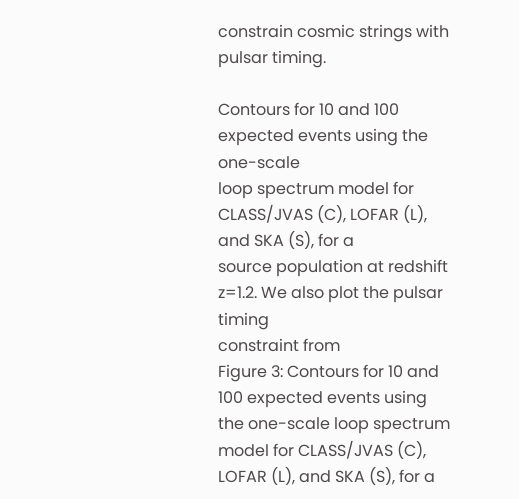constrain cosmic strings with pulsar timing.

Contours for 10 and 100 expected events using the one-scale
loop spectrum model for CLASS/JVAS (C), LOFAR (L), and SKA (S), for a
source population at redshift z=1.2. We also plot the pulsar timing
constraint from
Figure 3: Contours for 10 and 100 expected events using the one-scale loop spectrum model for CLASS/JVAS (C), LOFAR (L), and SKA (S), for a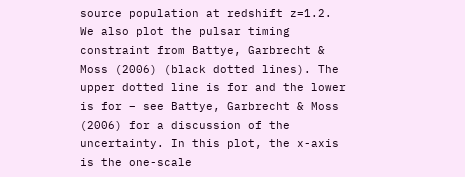source population at redshift z=1.2. We also plot the pulsar timing constraint from Battye, Garbrecht & Moss (2006) (black dotted lines). The upper dotted line is for and the lower is for – see Battye, Garbrecht & Moss (2006) for a discussion of the uncertainty. In this plot, the x-axis is the one-scale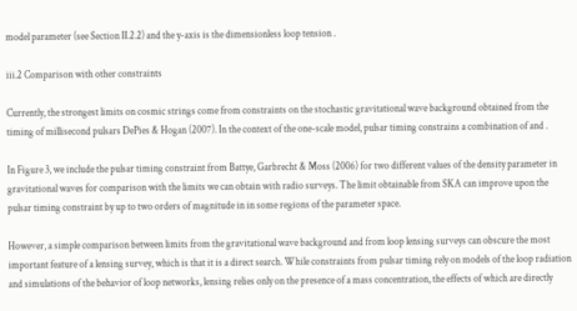model parameter (see Section II.2.2) and the y-axis is the dimensionless loop tension .

iii.2 Comparison with other constraints

Currently, the strongest limits on cosmic strings come from constraints on the stochastic gravitational wave background obtained from the timing of millisecond pulsars DePies & Hogan (2007). In the context of the one-scale model, pulsar timing constrains a combination of and .

In Figure 3, we include the pulsar timing constraint from Battye, Garbrecht & Moss (2006) for two different values of the density parameter in gravitational waves for comparison with the limits we can obtain with radio surveys. The limit obtainable from SKA can improve upon the pulsar timing constraint by up to two orders of magnitude in in some regions of the parameter space.

However, a simple comparison between limits from the gravitational wave background and from loop lensing surveys can obscure the most important feature of a lensing survey, which is that it is a direct search. While constraints from pulsar timing rely on models of the loop radiation and simulations of the behavior of loop networks, lensing relies only on the presence of a mass concentration, the effects of which are directly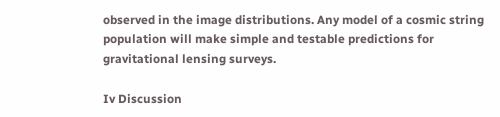observed in the image distributions. Any model of a cosmic string population will make simple and testable predictions for gravitational lensing surveys.

Iv Discussion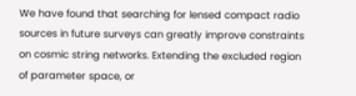We have found that searching for lensed compact radio sources in future surveys can greatly improve constraints on cosmic string networks. Extending the excluded region of parameter space, or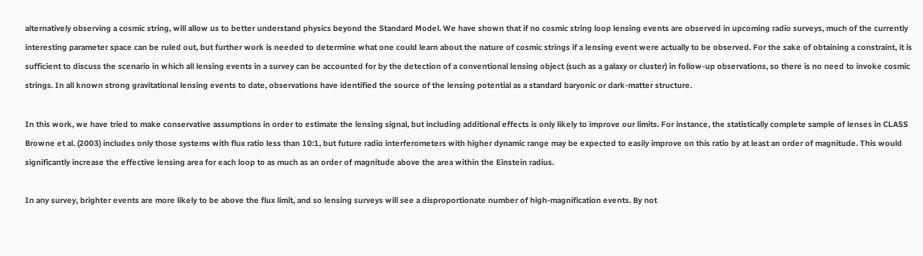alternatively observing a cosmic string, will allow us to better understand physics beyond the Standard Model. We have shown that if no cosmic string loop lensing events are observed in upcoming radio surveys, much of the currently interesting parameter space can be ruled out, but further work is needed to determine what one could learn about the nature of cosmic strings if a lensing event were actually to be observed. For the sake of obtaining a constraint, it is sufficient to discuss the scenario in which all lensing events in a survey can be accounted for by the detection of a conventional lensing object (such as a galaxy or cluster) in follow-up observations, so there is no need to invoke cosmic strings. In all known strong gravitational lensing events to date, observations have identified the source of the lensing potential as a standard baryonic or dark-matter structure.

In this work, we have tried to make conservative assumptions in order to estimate the lensing signal, but including additional effects is only likely to improve our limits. For instance, the statistically complete sample of lenses in CLASS Browne et al. (2003) includes only those systems with flux ratio less than 10:1, but future radio interferometers with higher dynamic range may be expected to easily improve on this ratio by at least an order of magnitude. This would significantly increase the effective lensing area for each loop to as much as an order of magnitude above the area within the Einstein radius.

In any survey, brighter events are more likely to be above the flux limit, and so lensing surveys will see a disproportionate number of high-magnification events. By not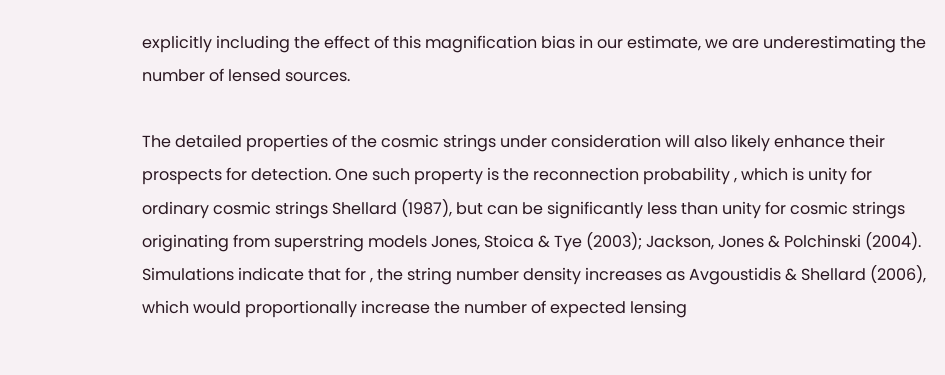explicitly including the effect of this magnification bias in our estimate, we are underestimating the number of lensed sources.

The detailed properties of the cosmic strings under consideration will also likely enhance their prospects for detection. One such property is the reconnection probability , which is unity for ordinary cosmic strings Shellard (1987), but can be significantly less than unity for cosmic strings originating from superstring models Jones, Stoica & Tye (2003); Jackson, Jones & Polchinski (2004). Simulations indicate that for , the string number density increases as Avgoustidis & Shellard (2006), which would proportionally increase the number of expected lensing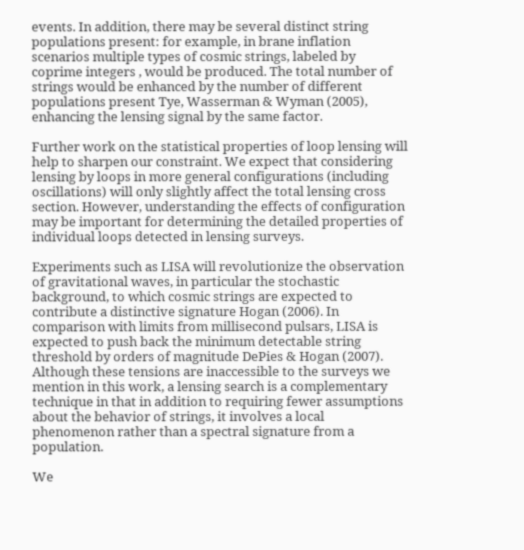events. In addition, there may be several distinct string populations present: for example, in brane inflation scenarios multiple types of cosmic strings, labeled by coprime integers , would be produced. The total number of strings would be enhanced by the number of different populations present Tye, Wasserman & Wyman (2005), enhancing the lensing signal by the same factor.

Further work on the statistical properties of loop lensing will help to sharpen our constraint. We expect that considering lensing by loops in more general configurations (including oscillations) will only slightly affect the total lensing cross section. However, understanding the effects of configuration may be important for determining the detailed properties of individual loops detected in lensing surveys.

Experiments such as LISA will revolutionize the observation of gravitational waves, in particular the stochastic background, to which cosmic strings are expected to contribute a distinctive signature Hogan (2006). In comparison with limits from millisecond pulsars, LISA is expected to push back the minimum detectable string threshold by orders of magnitude DePies & Hogan (2007). Although these tensions are inaccessible to the surveys we mention in this work, a lensing search is a complementary technique in that in addition to requiring fewer assumptions about the behavior of strings, it involves a local phenomenon rather than a spectral signature from a population.

We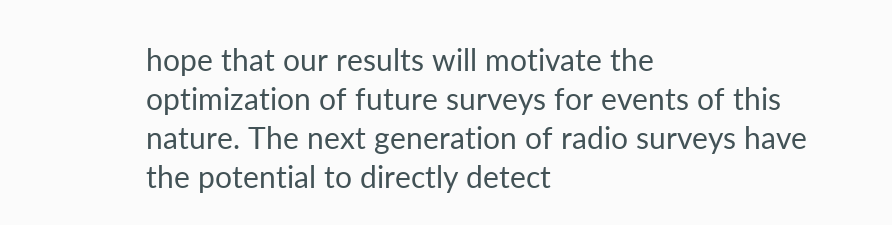hope that our results will motivate the optimization of future surveys for events of this nature. The next generation of radio surveys have the potential to directly detect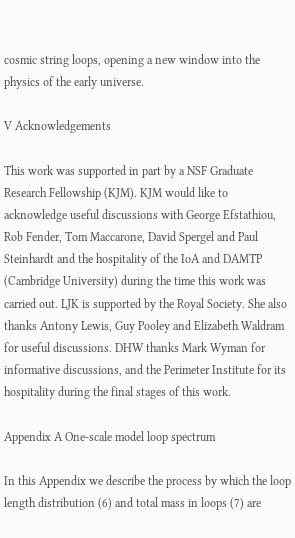cosmic string loops, opening a new window into the physics of the early universe.

V Acknowledgements

This work was supported in part by a NSF Graduate Research Fellowship (KJM). KJM would like to acknowledge useful discussions with George Efstathiou, Rob Fender, Tom Maccarone, David Spergel and Paul Steinhardt and the hospitality of the IoA and DAMTP (Cambridge University) during the time this work was carried out. LJK is supported by the Royal Society. She also thanks Antony Lewis, Guy Pooley and Elizabeth Waldram for useful discussions. DHW thanks Mark Wyman for informative discussions, and the Perimeter Institute for its hospitality during the final stages of this work.

Appendix A One-scale model loop spectrum

In this Appendix we describe the process by which the loop length distribution (6) and total mass in loops (7) are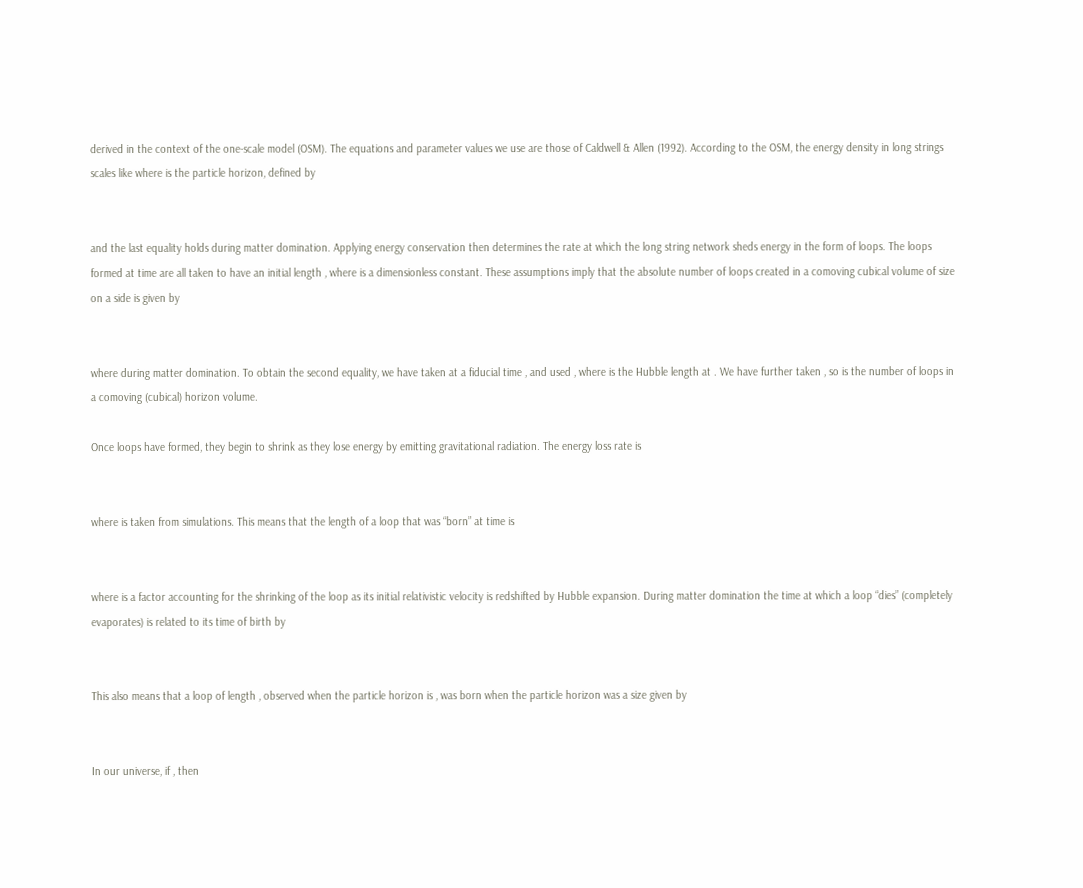derived in the context of the one-scale model (OSM). The equations and parameter values we use are those of Caldwell & Allen (1992). According to the OSM, the energy density in long strings scales like where is the particle horizon, defined by


and the last equality holds during matter domination. Applying energy conservation then determines the rate at which the long string network sheds energy in the form of loops. The loops formed at time are all taken to have an initial length , where is a dimensionless constant. These assumptions imply that the absolute number of loops created in a comoving cubical volume of size on a side is given by


where during matter domination. To obtain the second equality, we have taken at a fiducial time , and used , where is the Hubble length at . We have further taken , so is the number of loops in a comoving (cubical) horizon volume.

Once loops have formed, they begin to shrink as they lose energy by emitting gravitational radiation. The energy loss rate is


where is taken from simulations. This means that the length of a loop that was “born” at time is


where is a factor accounting for the shrinking of the loop as its initial relativistic velocity is redshifted by Hubble expansion. During matter domination the time at which a loop “dies” (completely evaporates) is related to its time of birth by


This also means that a loop of length , observed when the particle horizon is , was born when the particle horizon was a size given by


In our universe, if , then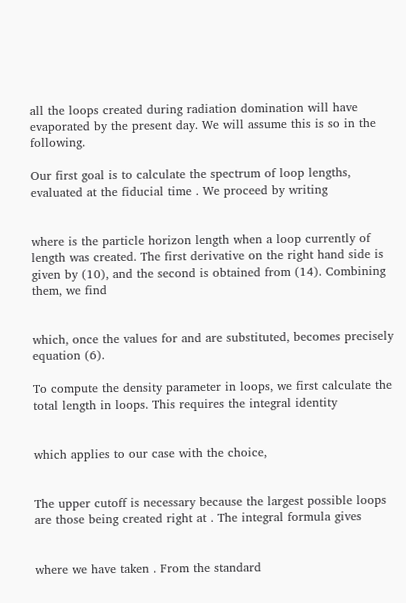all the loops created during radiation domination will have evaporated by the present day. We will assume this is so in the following.

Our first goal is to calculate the spectrum of loop lengths, evaluated at the fiducial time . We proceed by writing


where is the particle horizon length when a loop currently of length was created. The first derivative on the right hand side is given by (10), and the second is obtained from (14). Combining them, we find


which, once the values for and are substituted, becomes precisely equation (6).

To compute the density parameter in loops, we first calculate the total length in loops. This requires the integral identity


which applies to our case with the choice,


The upper cutoff is necessary because the largest possible loops are those being created right at . The integral formula gives


where we have taken . From the standard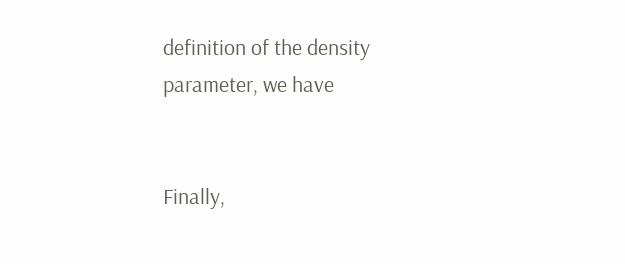definition of the density parameter, we have


Finally,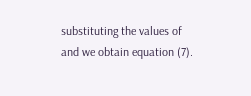substituting the values of and we obtain equation (7).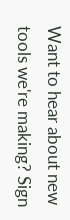Want to hear about new tools we're making? Sign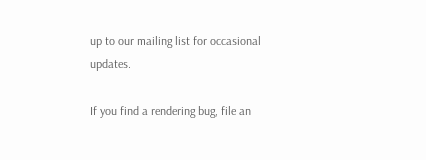up to our mailing list for occasional updates.

If you find a rendering bug, file an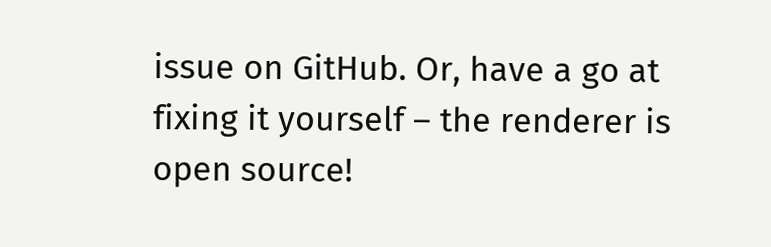issue on GitHub. Or, have a go at fixing it yourself – the renderer is open source!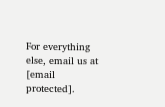For everything else, email us at [email protected].